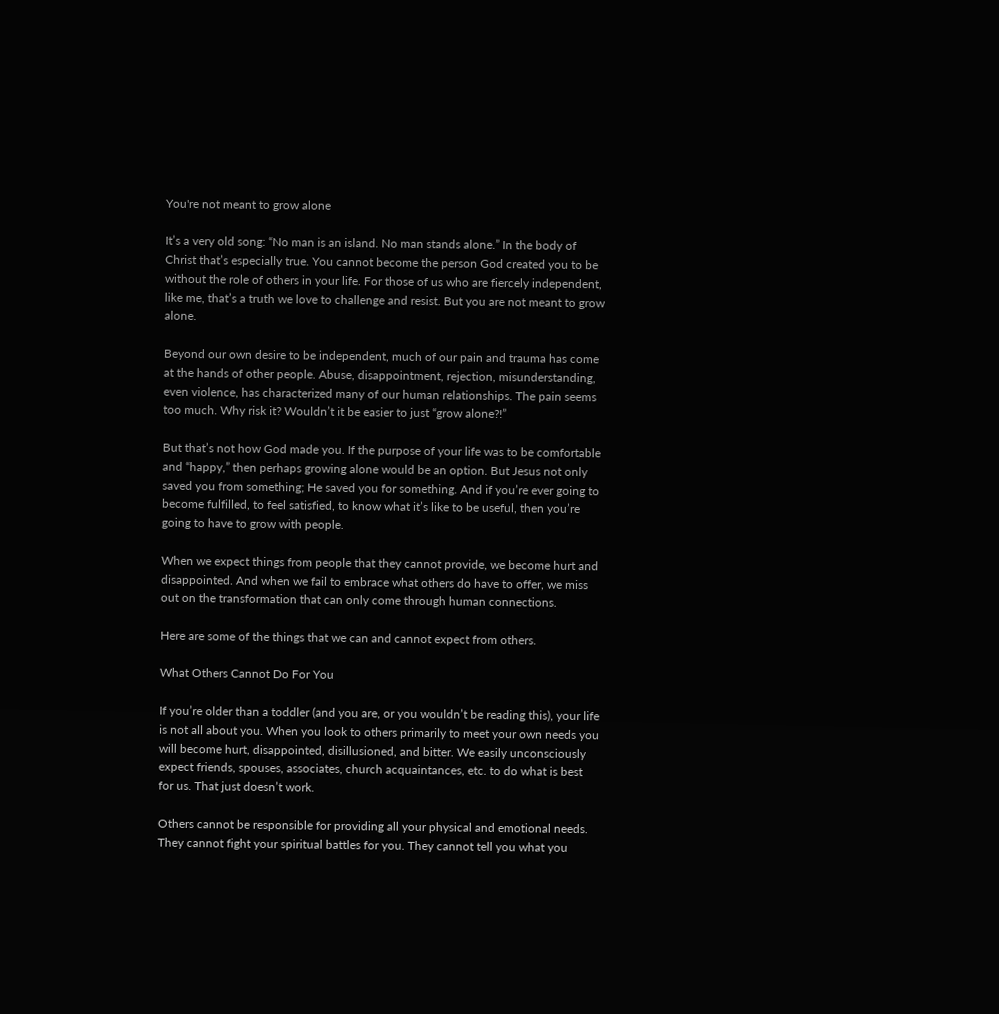You're not meant to grow alone

It’s a very old song: “No man is an island. No man stands alone.” In the body of Christ that’s especially true. You cannot become the person God created you to be without the role of others in your life. For those of us who are fiercely independent, like me, that’s a truth we love to challenge and resist. But you are not meant to grow alone.

Beyond our own desire to be independent, much of our pain and trauma has come at the hands of other people. Abuse, disappointment, rejection, misunderstanding, even violence, has characterized many of our human relationships. The pain seems too much. Why risk it? Wouldn’t it be easier to just “grow alone?!”

But that’s not how God made you. If the purpose of your life was to be comfortable and “happy,” then perhaps growing alone would be an option. But Jesus not only saved you from something; He saved you for something. And if you’re ever going to become fulfilled, to feel satisfied, to know what it’s like to be useful, then you’re going to have to grow with people.

When we expect things from people that they cannot provide, we become hurt and disappointed. And when we fail to embrace what others do have to offer, we miss out on the transformation that can only come through human connections.

Here are some of the things that we can and cannot expect from others.

What Others Cannot Do For You

If you’re older than a toddler (and you are, or you wouldn’t be reading this), your life is not all about you. When you look to others primarily to meet your own needs you will become hurt, disappointed, disillusioned, and bitter. We easily unconsciously expect friends, spouses, associates, church acquaintances, etc. to do what is best for us. That just doesn’t work.

Others cannot be responsible for providing all your physical and emotional needs. They cannot fight your spiritual battles for you. They cannot tell you what you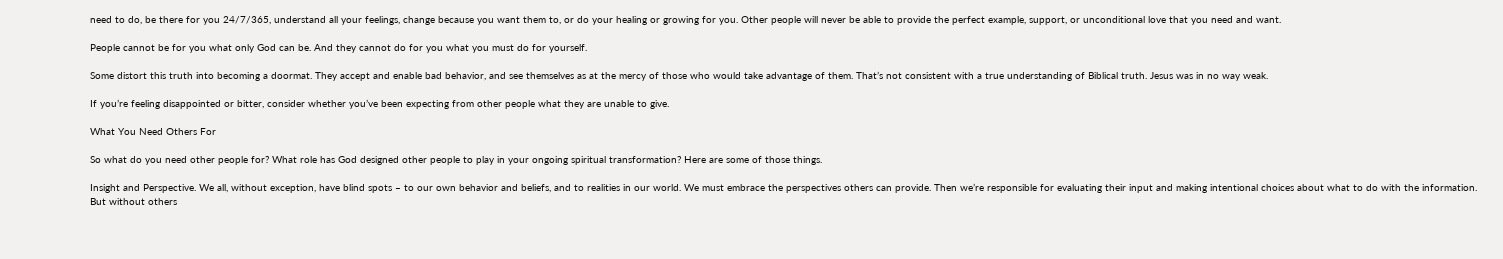need to do, be there for you 24/7/365, understand all your feelings, change because you want them to, or do your healing or growing for you. Other people will never be able to provide the perfect example, support, or unconditional love that you need and want.

People cannot be for you what only God can be. And they cannot do for you what you must do for yourself.

Some distort this truth into becoming a doormat. They accept and enable bad behavior, and see themselves as at the mercy of those who would take advantage of them. That’s not consistent with a true understanding of Biblical truth. Jesus was in no way weak.

If you’re feeling disappointed or bitter, consider whether you’ve been expecting from other people what they are unable to give.

What You Need Others For

So what do you need other people for? What role has God designed other people to play in your ongoing spiritual transformation? Here are some of those things.

Insight and Perspective. We all, without exception, have blind spots – to our own behavior and beliefs, and to realities in our world. We must embrace the perspectives others can provide. Then we’re responsible for evaluating their input and making intentional choices about what to do with the information. But without others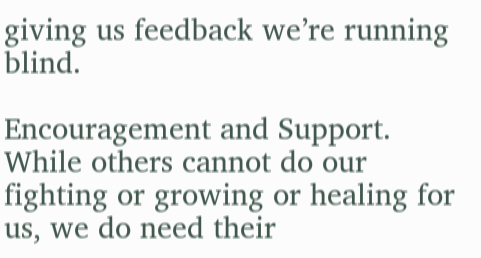giving us feedback we’re running blind.

Encouragement and Support. While others cannot do our fighting or growing or healing for us, we do need their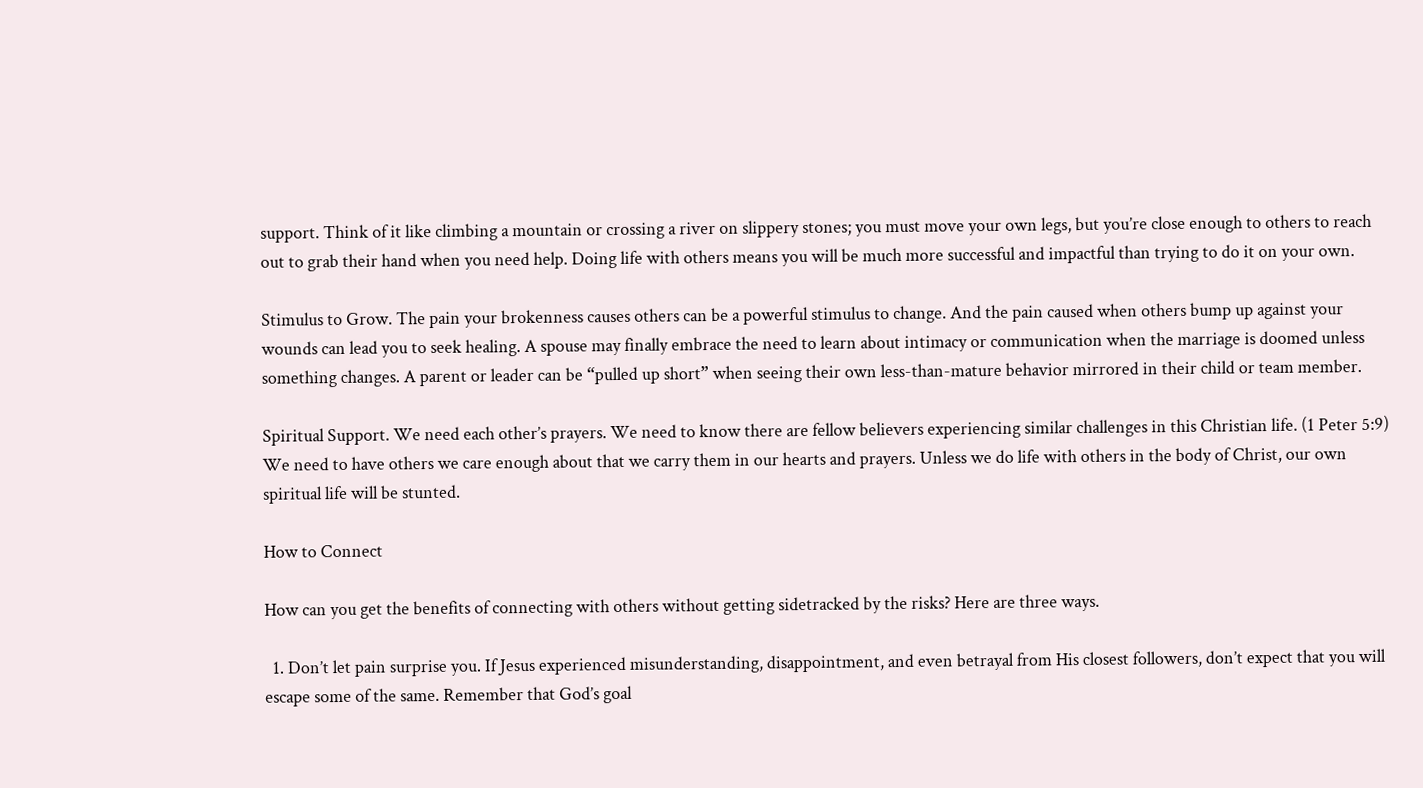support. Think of it like climbing a mountain or crossing a river on slippery stones; you must move your own legs, but you’re close enough to others to reach out to grab their hand when you need help. Doing life with others means you will be much more successful and impactful than trying to do it on your own.

Stimulus to Grow. The pain your brokenness causes others can be a powerful stimulus to change. And the pain caused when others bump up against your wounds can lead you to seek healing. A spouse may finally embrace the need to learn about intimacy or communication when the marriage is doomed unless something changes. A parent or leader can be “pulled up short” when seeing their own less-than-mature behavior mirrored in their child or team member.

Spiritual Support. We need each other’s prayers. We need to know there are fellow believers experiencing similar challenges in this Christian life. (1 Peter 5:9) We need to have others we care enough about that we carry them in our hearts and prayers. Unless we do life with others in the body of Christ, our own spiritual life will be stunted.

How to Connect

How can you get the benefits of connecting with others without getting sidetracked by the risks? Here are three ways.

  1. Don’t let pain surprise you. If Jesus experienced misunderstanding, disappointment, and even betrayal from His closest followers, don’t expect that you will escape some of the same. Remember that God’s goal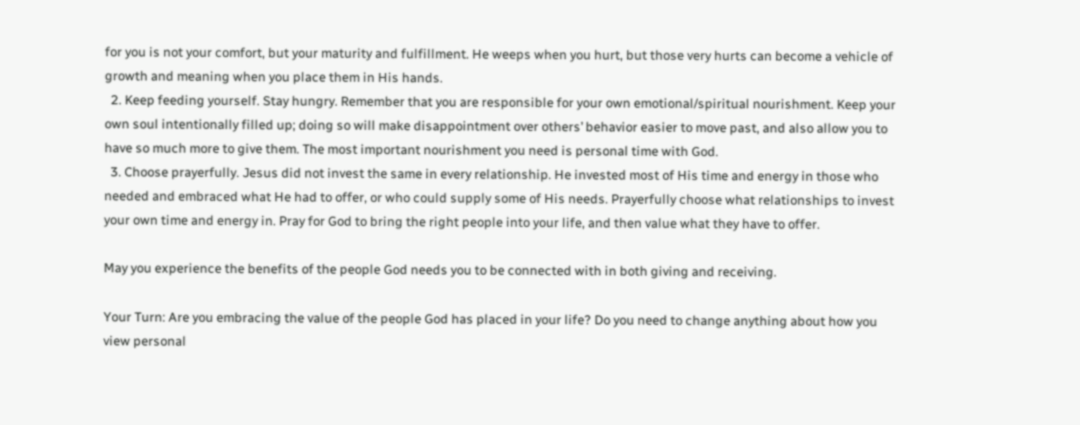for you is not your comfort, but your maturity and fulfillment. He weeps when you hurt, but those very hurts can become a vehicle of growth and meaning when you place them in His hands.
  2. Keep feeding yourself. Stay hungry. Remember that you are responsible for your own emotional/spiritual nourishment. Keep your own soul intentionally filled up; doing so will make disappointment over others’ behavior easier to move past, and also allow you to have so much more to give them. The most important nourishment you need is personal time with God.
  3. Choose prayerfully. Jesus did not invest the same in every relationship. He invested most of His time and energy in those who needed and embraced what He had to offer, or who could supply some of His needs. Prayerfully choose what relationships to invest your own time and energy in. Pray for God to bring the right people into your life, and then value what they have to offer.

May you experience the benefits of the people God needs you to be connected with in both giving and receiving.

Your Turn: Are you embracing the value of the people God has placed in your life? Do you need to change anything about how you view personal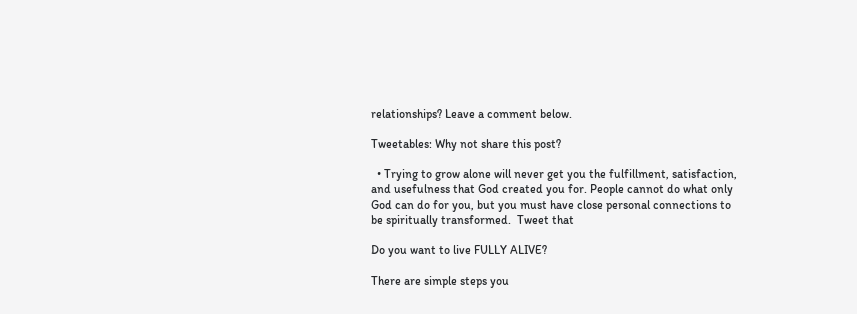relationships? Leave a comment below.

Tweetables: Why not share this post?

  • Trying to grow alone will never get you the fulfillment, satisfaction, and usefulness that God created you for. People cannot do what only God can do for you, but you must have close personal connections to be spiritually transformed.  Tweet that

Do you want to live FULLY ALIVE?

There are simple steps you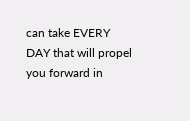can take EVERY DAY that will propel you forward in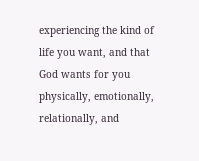experiencing the kind of life you want, and that God wants for you physically, emotionally, relationally, and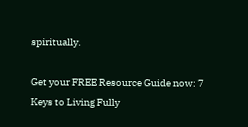spiritually.

Get your FREE Resource Guide now: 7 Keys to Living Fully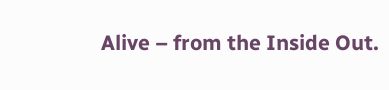Alive – from the Inside Out.